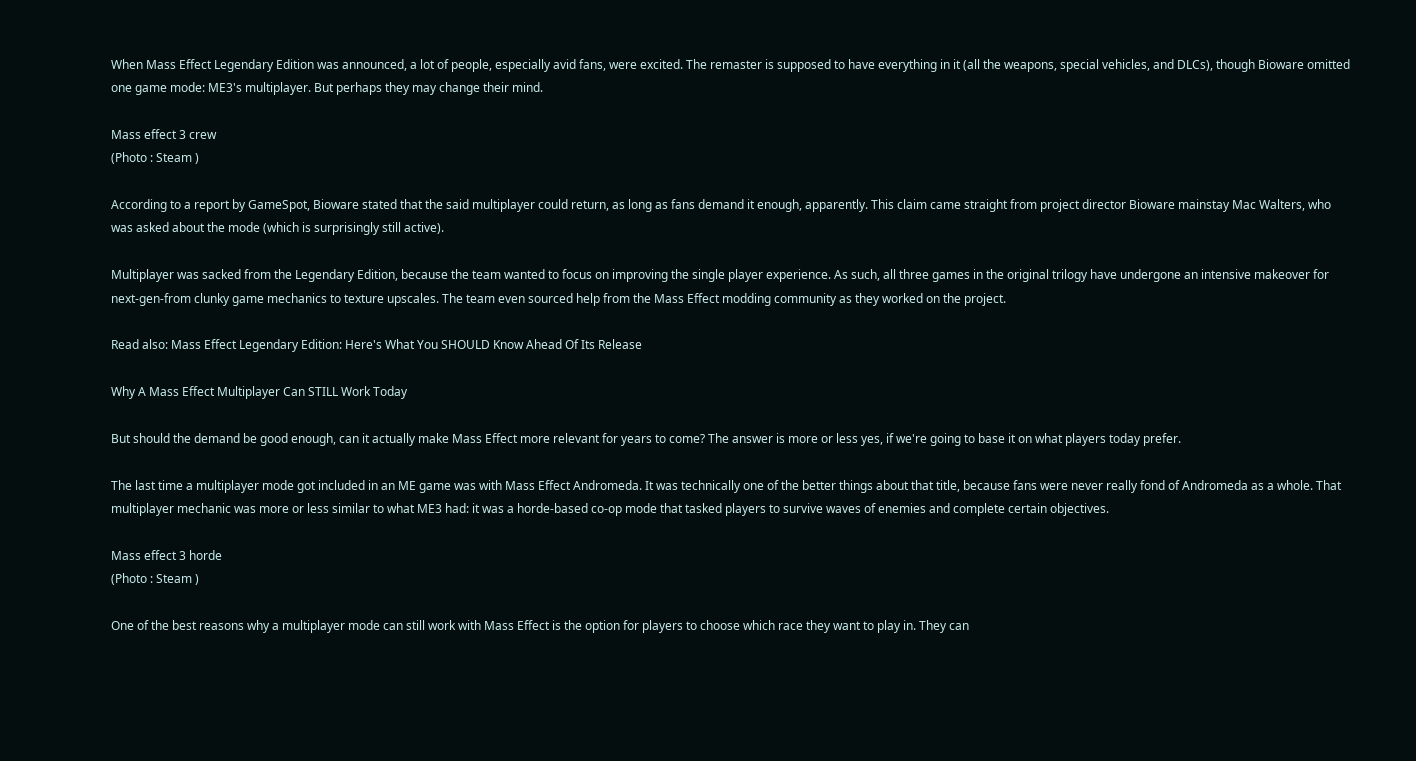When Mass Effect Legendary Edition was announced, a lot of people, especially avid fans, were excited. The remaster is supposed to have everything in it (all the weapons, special vehicles, and DLCs), though Bioware omitted one game mode: ME3's multiplayer. But perhaps they may change their mind.

Mass effect 3 crew
(Photo : Steam )

According to a report by GameSpot, Bioware stated that the said multiplayer could return, as long as fans demand it enough, apparently. This claim came straight from project director Bioware mainstay Mac Walters, who was asked about the mode (which is surprisingly still active).

Multiplayer was sacked from the Legendary Edition, because the team wanted to focus on improving the single player experience. As such, all three games in the original trilogy have undergone an intensive makeover for next-gen-from clunky game mechanics to texture upscales. The team even sourced help from the Mass Effect modding community as they worked on the project.

Read also: Mass Effect Legendary Edition: Here's What You SHOULD Know Ahead Of Its Release

Why A Mass Effect Multiplayer Can STILL Work Today

But should the demand be good enough, can it actually make Mass Effect more relevant for years to come? The answer is more or less yes, if we're going to base it on what players today prefer.

The last time a multiplayer mode got included in an ME game was with Mass Effect Andromeda. It was technically one of the better things about that title, because fans were never really fond of Andromeda as a whole. That multiplayer mechanic was more or less similar to what ME3 had: it was a horde-based co-op mode that tasked players to survive waves of enemies and complete certain objectives.

Mass effect 3 horde
(Photo : Steam )

One of the best reasons why a multiplayer mode can still work with Mass Effect is the option for players to choose which race they want to play in. They can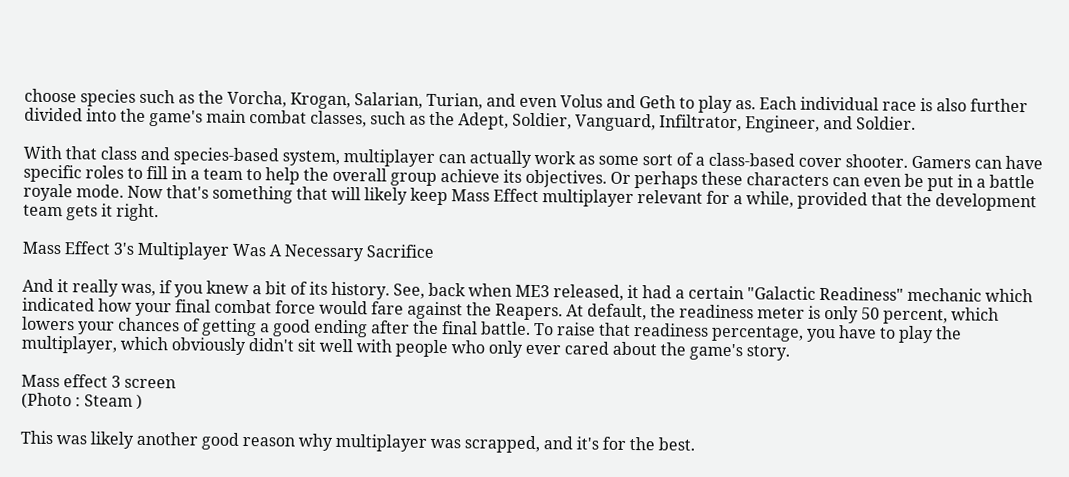choose species such as the Vorcha, Krogan, Salarian, Turian, and even Volus and Geth to play as. Each individual race is also further divided into the game's main combat classes, such as the Adept, Soldier, Vanguard, Infiltrator, Engineer, and Soldier.

With that class and species-based system, multiplayer can actually work as some sort of a class-based cover shooter. Gamers can have specific roles to fill in a team to help the overall group achieve its objectives. Or perhaps these characters can even be put in a battle royale mode. Now that's something that will likely keep Mass Effect multiplayer relevant for a while, provided that the development team gets it right.

Mass Effect 3's Multiplayer Was A Necessary Sacrifice

And it really was, if you knew a bit of its history. See, back when ME3 released, it had a certain "Galactic Readiness" mechanic which indicated how your final combat force would fare against the Reapers. At default, the readiness meter is only 50 percent, which lowers your chances of getting a good ending after the final battle. To raise that readiness percentage, you have to play the multiplayer, which obviously didn't sit well with people who only ever cared about the game's story.

Mass effect 3 screen
(Photo : Steam )

This was likely another good reason why multiplayer was scrapped, and it's for the best.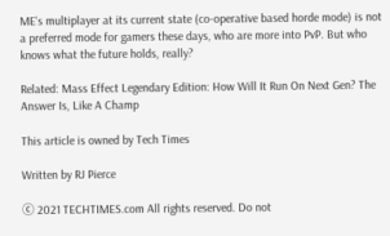ME's multiplayer at its current state (co-operative based horde mode) is not a preferred mode for gamers these days, who are more into PvP. But who knows what the future holds, really?

Related: Mass Effect Legendary Edition: How Will It Run On Next Gen? The Answer Is, Like A Champ

This article is owned by Tech Times

Written by RJ Pierce

ⓒ 2021 TECHTIMES.com All rights reserved. Do not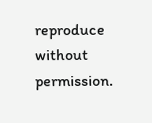reproduce without permission.